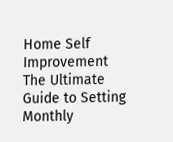Home Self Improvement The Ultimate Guide to Setting Monthly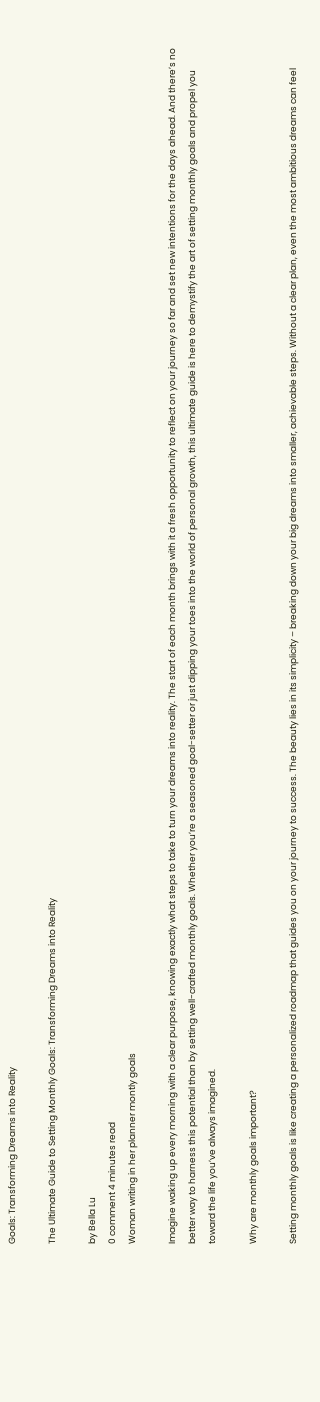Goals: Transforming Dreams into Reality

The Ultimate Guide to Setting Monthly Goals: Transforming Dreams into Reality

by Bella Lu
0 comment 4 minutes read
Woman writing in her planner montly goals

Imagine waking up every morning with a clear purpose, knowing exactly what steps to take to turn your dreams into reality. The start of each month brings with it a fresh opportunity to reflect on your journey so far and set new intentions for the days ahead. And there’s no better way to harness this potential than by setting well-crafted monthly goals. Whether you’re a seasoned goal-setter or just dipping your toes into the world of personal growth, this ultimate guide is here to demystify the art of setting monthly goals and propel you toward the life you’ve always imagined.

Why are monthly goals important?

Setting monthly goals is like creating a personalized roadmap that guides you on your journey to success. The beauty lies in its simplicity – breaking down your big dreams into smaller, achievable steps. Without a clear plan, even the most ambitious dreams can feel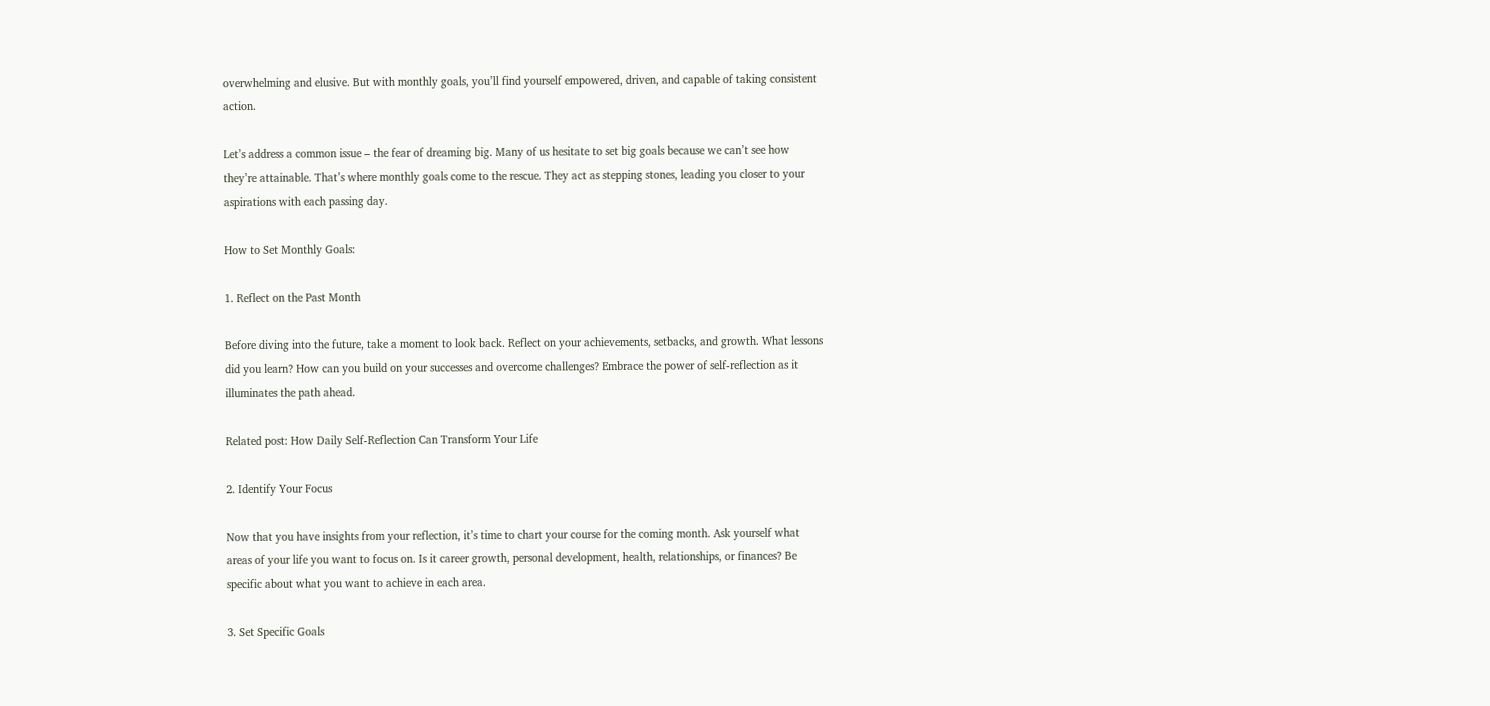overwhelming and elusive. But with monthly goals, you’ll find yourself empowered, driven, and capable of taking consistent action.

Let’s address a common issue – the fear of dreaming big. Many of us hesitate to set big goals because we can’t see how they’re attainable. That’s where monthly goals come to the rescue. They act as stepping stones, leading you closer to your aspirations with each passing day.

How to Set Monthly Goals:

1. Reflect on the Past Month

Before diving into the future, take a moment to look back. Reflect on your achievements, setbacks, and growth. What lessons did you learn? How can you build on your successes and overcome challenges? Embrace the power of self-reflection as it illuminates the path ahead.

Related post: How Daily Self-Reflection Can Transform Your Life

2. Identify Your Focus

Now that you have insights from your reflection, it’s time to chart your course for the coming month. Ask yourself what areas of your life you want to focus on. Is it career growth, personal development, health, relationships, or finances? Be specific about what you want to achieve in each area.

3. Set Specific Goals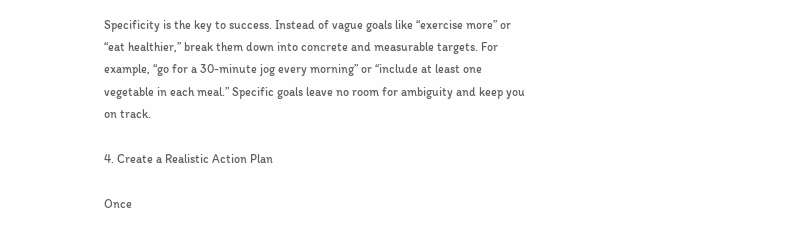Specificity is the key to success. Instead of vague goals like “exercise more” or “eat healthier,” break them down into concrete and measurable targets. For example, “go for a 30-minute jog every morning” or “include at least one vegetable in each meal.” Specific goals leave no room for ambiguity and keep you on track.

4. Create a Realistic Action Plan

Once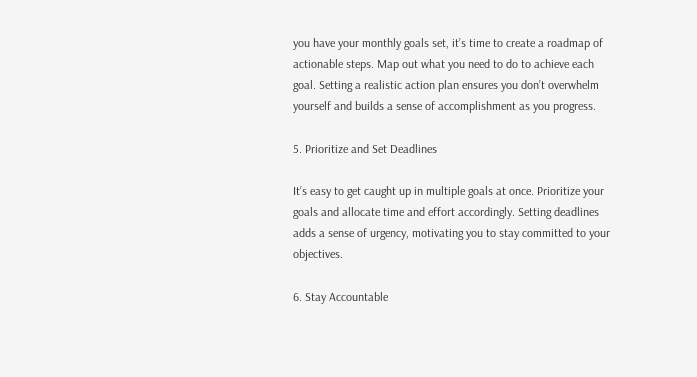you have your monthly goals set, it’s time to create a roadmap of actionable steps. Map out what you need to do to achieve each goal. Setting a realistic action plan ensures you don’t overwhelm yourself and builds a sense of accomplishment as you progress.

5. Prioritize and Set Deadlines

It’s easy to get caught up in multiple goals at once. Prioritize your goals and allocate time and effort accordingly. Setting deadlines adds a sense of urgency, motivating you to stay committed to your objectives.

6. Stay Accountable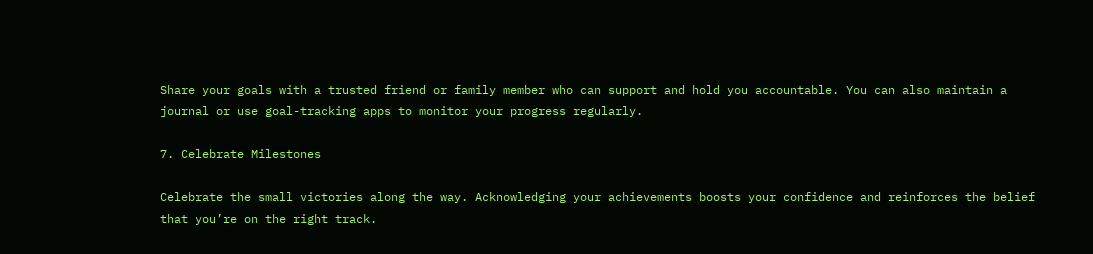Share your goals with a trusted friend or family member who can support and hold you accountable. You can also maintain a journal or use goal-tracking apps to monitor your progress regularly.

7. Celebrate Milestones

Celebrate the small victories along the way. Acknowledging your achievements boosts your confidence and reinforces the belief that you’re on the right track.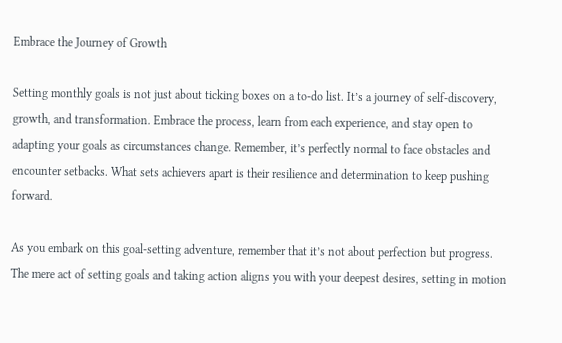Embrace the Journey of Growth

Setting monthly goals is not just about ticking boxes on a to-do list. It’s a journey of self-discovery, growth, and transformation. Embrace the process, learn from each experience, and stay open to adapting your goals as circumstances change. Remember, it’s perfectly normal to face obstacles and encounter setbacks. What sets achievers apart is their resilience and determination to keep pushing forward.

As you embark on this goal-setting adventure, remember that it’s not about perfection but progress. The mere act of setting goals and taking action aligns you with your deepest desires, setting in motion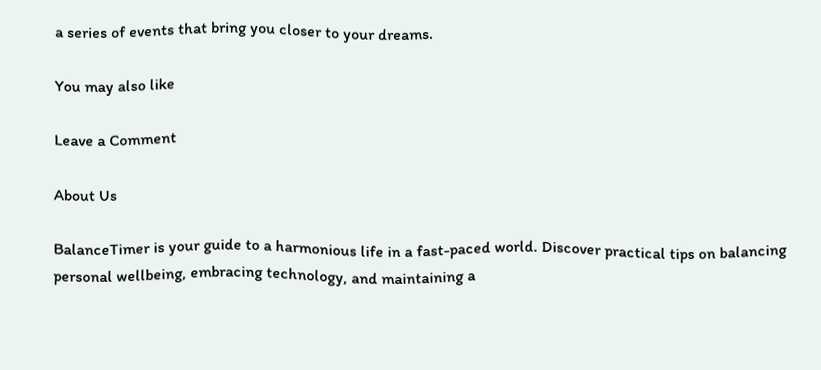a series of events that bring you closer to your dreams.

You may also like

Leave a Comment

About Us

BalanceTimer is your guide to a harmonious life in a fast-paced world. Discover practical tips on balancing personal wellbeing, embracing technology, and maintaining a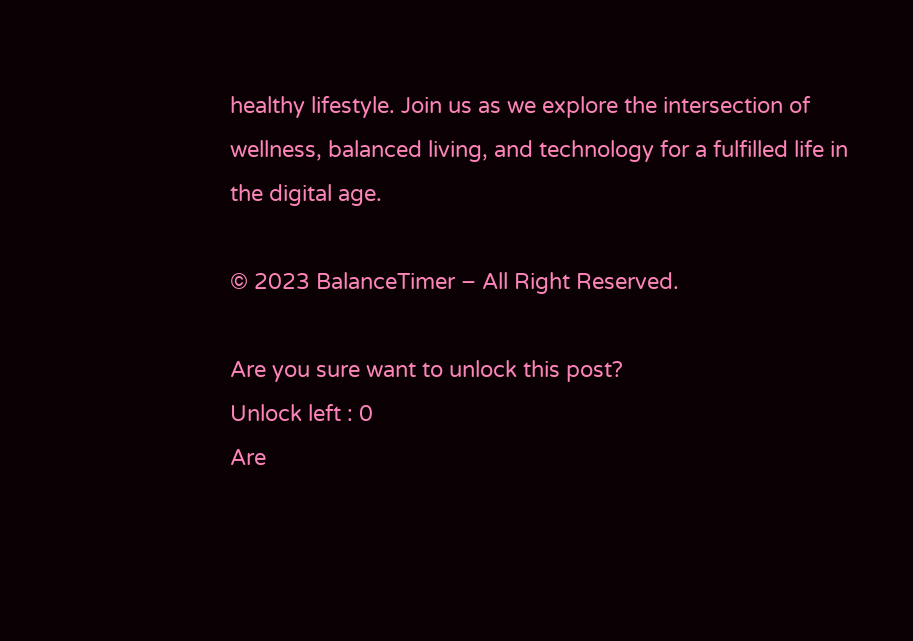healthy lifestyle. Join us as we explore the intersection of wellness, balanced living, and technology for a fulfilled life in the digital age.

© 2023 BalanceTimer – All Right Reserved.

Are you sure want to unlock this post?
Unlock left : 0
Are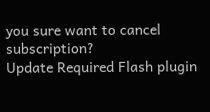you sure want to cancel subscription?
Update Required Flash plugin